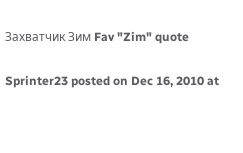Захватчик Зим Fav "Zim" quote

Sprinter23 posted on Dec 16, 2010 at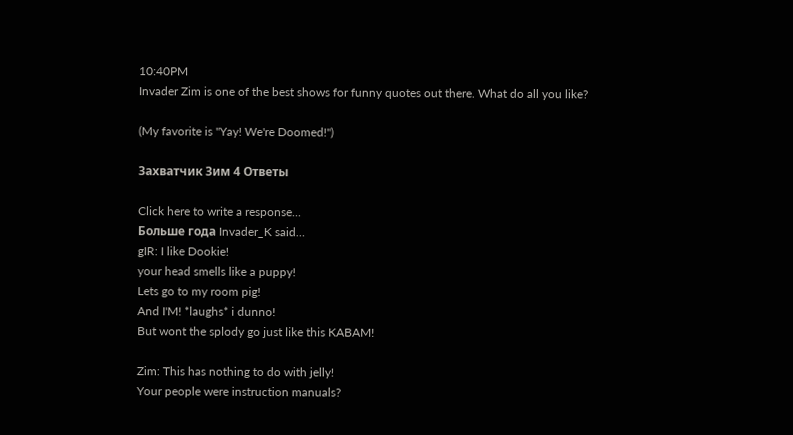10:40PM
Invader Zim is one of the best shows for funny quotes out there. What do all you like?

(My favorite is "Yay! We're Doomed!")

Захватчик Зим 4 Ответы

Click here to write a response...
Больше года Invader_K said…
gIR: I like Dookie!
your head smells like a puppy!
Lets go to my room pig!
And I'M! *laughs* i dunno!
But wont the splody go just like this KABAM!

Zim: This has nothing to do with jelly!
Your people were instruction manuals?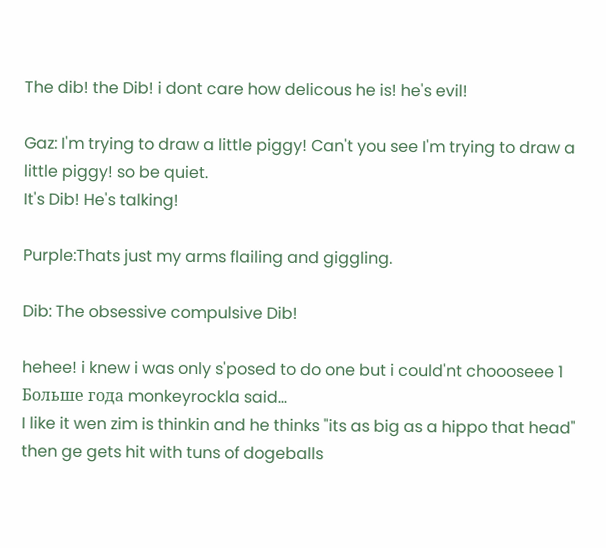The dib! the Dib! i dont care how delicous he is! he's evil!

Gaz: I'm trying to draw a little piggy! Can't you see I'm trying to draw a little piggy! so be quiet.
It's Dib! He's talking!

Purple:Thats just my arms flailing and giggling.

Dib: The obsessive compulsive Dib!

hehee! i knew i was only s'posed to do one but i could'nt choooseee 1
Больше года monkeyrockla said…
I like it wen zim is thinkin and he thinks "its as big as a hippo that head" then ge gets hit with tuns of dogeballs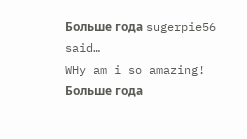Больше года sugerpie56 said…
WHy am i so amazing!
Больше года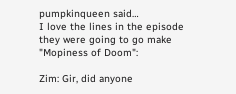pumpkinqueen said…
I love the lines in the episode they were going to go make "Mopiness of Doom":

Zim: Gir, did anyone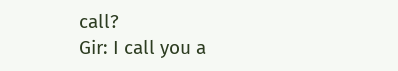call?
Gir: I call you a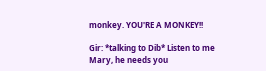monkey. YOU'RE A MONKEY!!

Gir: *talking to Dib* Listen to me Mary, he needs you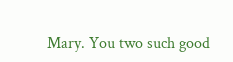Mary. You two such good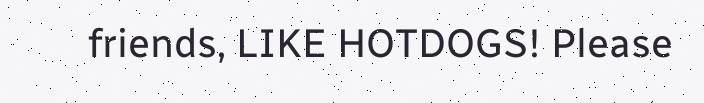friends, LIKE HOTDOGS! Please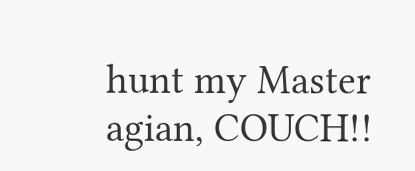hunt my Master agian, COUCH!!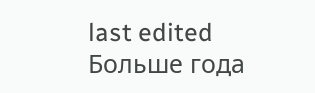last edited Больше года